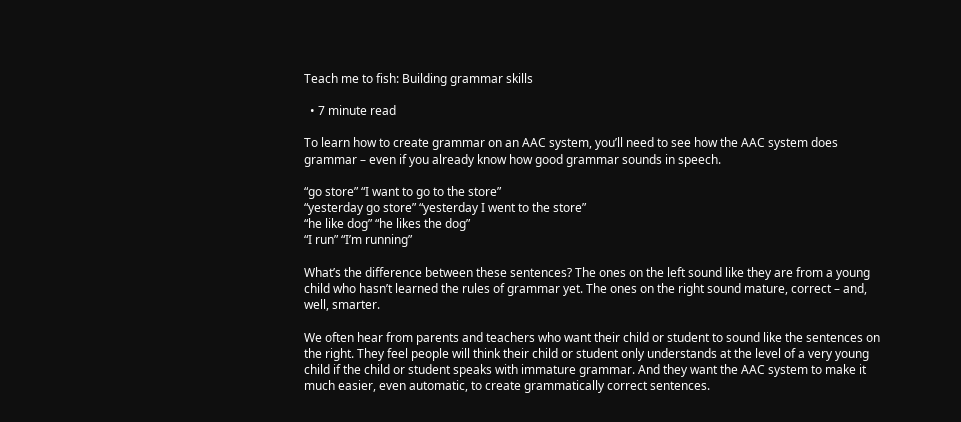Teach me to fish: Building grammar skills

  • 7 minute read

To learn how to create grammar on an AAC system, you’ll need to see how the AAC system does grammar – even if you already know how good grammar sounds in speech.

“go store” “I want to go to the store”
“yesterday go store” “yesterday I went to the store”
“he like dog” “he likes the dog”
“I run” “I’m running”

What’s the difference between these sentences? The ones on the left sound like they are from a young child who hasn’t learned the rules of grammar yet. The ones on the right sound mature, correct – and, well, smarter.

We often hear from parents and teachers who want their child or student to sound like the sentences on the right. They feel people will think their child or student only understands at the level of a very young child if the child or student speaks with immature grammar. And they want the AAC system to make it much easier, even automatic, to create grammatically correct sentences.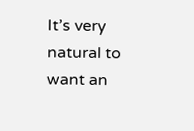It’s very natural to want an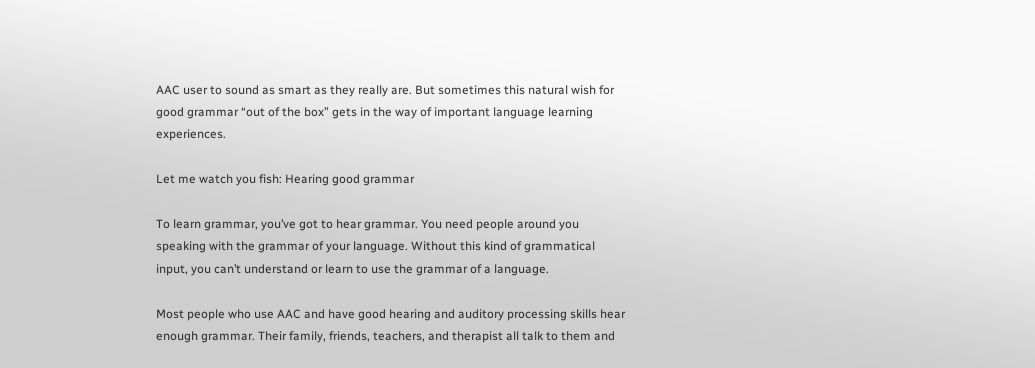AAC user to sound as smart as they really are. But sometimes this natural wish for good grammar “out of the box” gets in the way of important language learning experiences.

Let me watch you fish: Hearing good grammar

To learn grammar, you’ve got to hear grammar. You need people around you speaking with the grammar of your language. Without this kind of grammatical input, you can’t understand or learn to use the grammar of a language.

Most people who use AAC and have good hearing and auditory processing skills hear enough grammar. Their family, friends, teachers, and therapist all talk to them and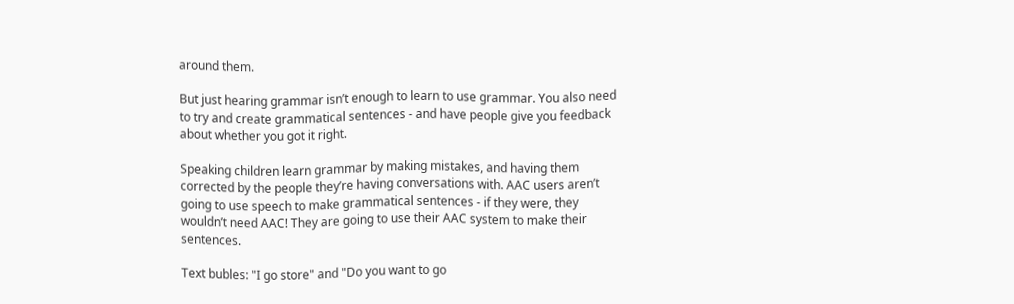around them.

But just hearing grammar isn’t enough to learn to use grammar. You also need to try and create grammatical sentences - and have people give you feedback about whether you got it right.

Speaking children learn grammar by making mistakes, and having them corrected by the people they’re having conversations with. AAC users aren’t going to use speech to make grammatical sentences - if they were, they wouldn’t need AAC! They are going to use their AAC system to make their sentences.

Text bubles: "I go store" and "Do you want to go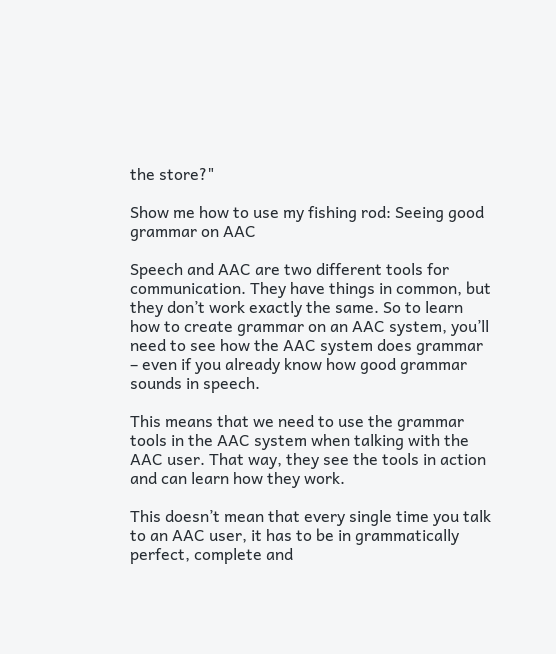the store?"

Show me how to use my fishing rod: Seeing good grammar on AAC

Speech and AAC are two different tools for communication. They have things in common, but they don’t work exactly the same. So to learn how to create grammar on an AAC system, you’ll need to see how the AAC system does grammar – even if you already know how good grammar sounds in speech.

This means that we need to use the grammar tools in the AAC system when talking with the AAC user. That way, they see the tools in action and can learn how they work.

This doesn’t mean that every single time you talk to an AAC user, it has to be in grammatically perfect, complete and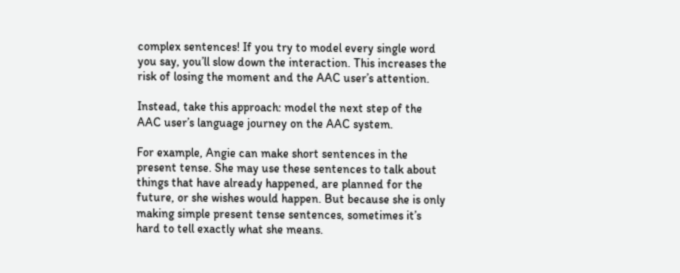complex sentences! If you try to model every single word you say, you’ll slow down the interaction. This increases the risk of losing the moment and the AAC user’s attention.

Instead, take this approach: model the next step of the AAC user’s language journey on the AAC system.

For example, Angie can make short sentences in the present tense. She may use these sentences to talk about things that have already happened, are planned for the future, or she wishes would happen. But because she is only making simple present tense sentences, sometimes it’s hard to tell exactly what she means.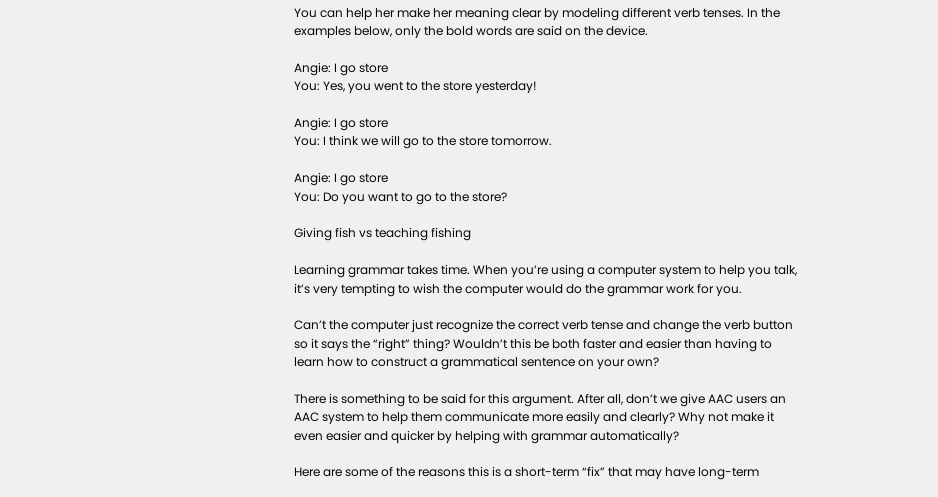You can help her make her meaning clear by modeling different verb tenses. In the examples below, only the bold words are said on the device.

Angie: I go store
You: Yes, you went to the store yesterday!

Angie: I go store
You: I think we will go to the store tomorrow.

Angie: I go store
You: Do you want to go to the store?

Giving fish vs teaching fishing

Learning grammar takes time. When you’re using a computer system to help you talk, it’s very tempting to wish the computer would do the grammar work for you.

Can’t the computer just recognize the correct verb tense and change the verb button so it says the “right” thing? Wouldn’t this be both faster and easier than having to learn how to construct a grammatical sentence on your own?

There is something to be said for this argument. After all, don’t we give AAC users an AAC system to help them communicate more easily and clearly? Why not make it even easier and quicker by helping with grammar automatically?

Here are some of the reasons this is a short-term “fix” that may have long-term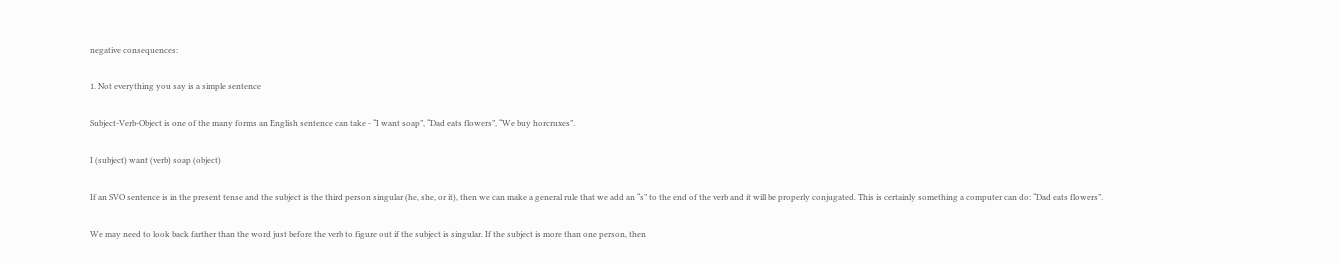negative consequences:

1. Not everything you say is a simple sentence

Subject-Verb-Object is one of the many forms an English sentence can take - “I want soap”, “Dad eats flowers”, “We buy horcruxes”.

I (subject) want (verb) soap (object)

If an SVO sentence is in the present tense and the subject is the third person singular (he, she, or it), then we can make a general rule that we add an “s” to the end of the verb and it will be properly conjugated. This is certainly something a computer can do: “Dad eats flowers”.

We may need to look back farther than the word just before the verb to figure out if the subject is singular. If the subject is more than one person, then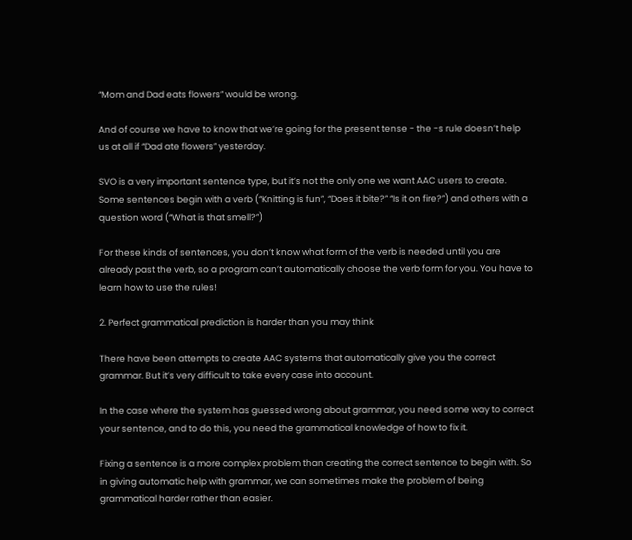“Mom and Dad eats flowers” would be wrong.

And of course we have to know that we’re going for the present tense - the -s rule doesn’t help us at all if “Dad ate flowers” yesterday.

SVO is a very important sentence type, but it’s not the only one we want AAC users to create. Some sentences begin with a verb (“Knitting is fun”, “Does it bite?” “Is it on fire?”) and others with a question word (“What is that smell?”)

For these kinds of sentences, you don’t know what form of the verb is needed until you are already past the verb, so a program can’t automatically choose the verb form for you. You have to learn how to use the rules!

2. Perfect grammatical prediction is harder than you may think

There have been attempts to create AAC systems that automatically give you the correct grammar. But it’s very difficult to take every case into account.

In the case where the system has guessed wrong about grammar, you need some way to correct your sentence, and to do this, you need the grammatical knowledge of how to fix it.

Fixing a sentence is a more complex problem than creating the correct sentence to begin with. So in giving automatic help with grammar, we can sometimes make the problem of being grammatical harder rather than easier.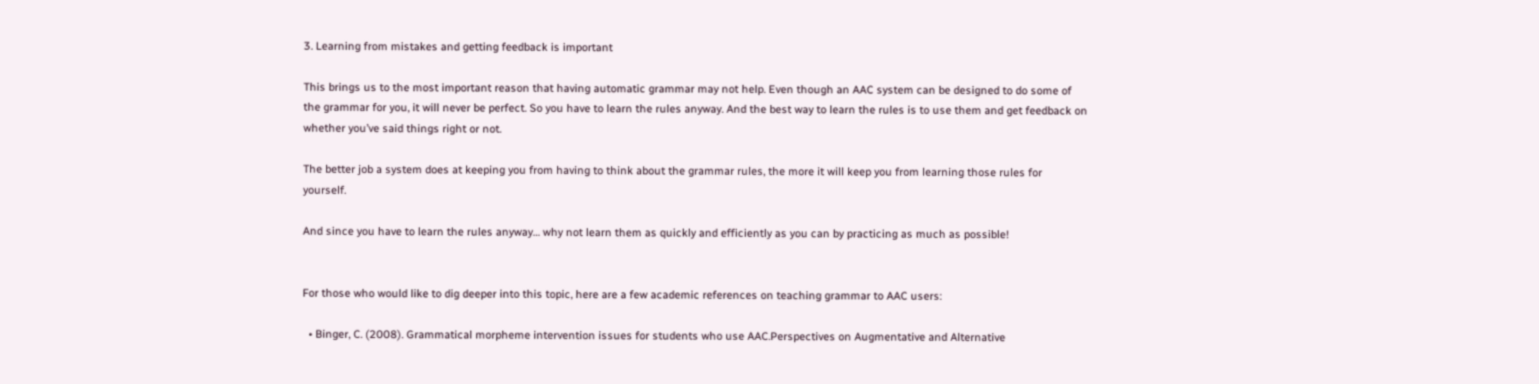3. Learning from mistakes and getting feedback is important

This brings us to the most important reason that having automatic grammar may not help. Even though an AAC system can be designed to do some of the grammar for you, it will never be perfect. So you have to learn the rules anyway. And the best way to learn the rules is to use them and get feedback on whether you’ve said things right or not.

The better job a system does at keeping you from having to think about the grammar rules, the more it will keep you from learning those rules for yourself.

And since you have to learn the rules anyway… why not learn them as quickly and efficiently as you can by practicing as much as possible!


For those who would like to dig deeper into this topic, here are a few academic references on teaching grammar to AAC users:

  • Binger, C. (2008). Grammatical morpheme intervention issues for students who use AAC.Perspectives on Augmentative and Alternative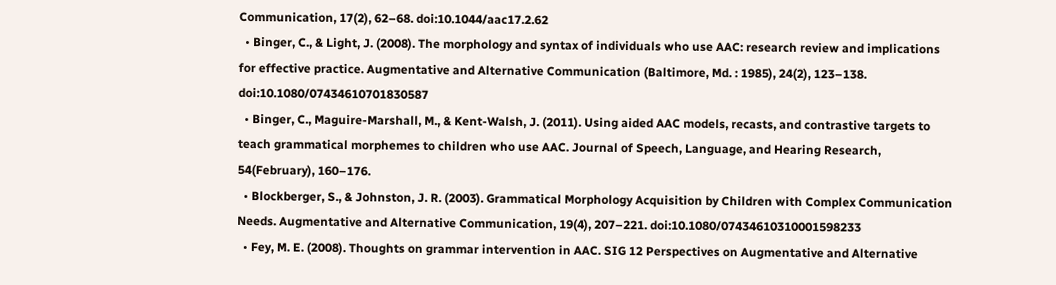Communication, 17(2), 62–68. doi:10.1044/aac17.2.62
  • Binger, C., & Light, J. (2008). The morphology and syntax of individuals who use AAC: research review and implications for effective practice. Augmentative and Alternative Communication (Baltimore, Md. : 1985), 24(2), 123–138. doi:10.1080/07434610701830587
  • Binger, C., Maguire-Marshall, M., & Kent-Walsh, J. (2011). Using aided AAC models, recasts, and contrastive targets to teach grammatical morphemes to children who use AAC. Journal of Speech, Language, and Hearing Research, 54(February), 160–176.
  • Blockberger, S., & Johnston, J. R. (2003). Grammatical Morphology Acquisition by Children with Complex Communication Needs. Augmentative and Alternative Communication, 19(4), 207–221. doi:10.1080/07434610310001598233
  • Fey, M. E. (2008). Thoughts on grammar intervention in AAC. SIG 12 Perspectives on Augmentative and Alternative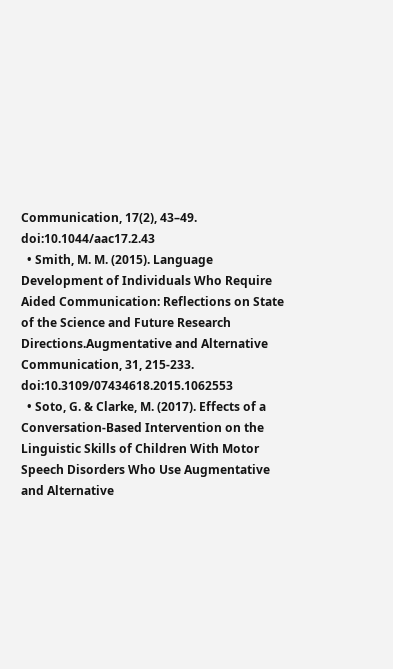Communication, 17(2), 43–49. doi:10.1044/aac17.2.43
  • Smith, M. M. (2015). Language Development of Individuals Who Require Aided Communication: Reflections on State of the Science and Future Research Directions.Augmentative and Alternative Communication, 31, 215-233. doi:10.3109/07434618.2015.1062553
  • Soto, G. & Clarke, M. (2017). Effects of a Conversation-Based Intervention on the Linguistic Skills of Children With Motor Speech Disorders Who Use Augmentative and Alternative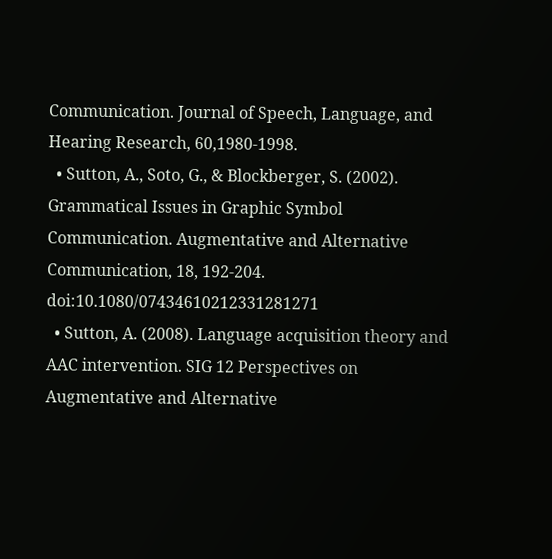Communication. Journal of Speech, Language, and Hearing Research, 60,1980-1998.
  • Sutton, A., Soto, G., & Blockberger, S. (2002). Grammatical Issues in Graphic Symbol Communication. Augmentative and Alternative Communication, 18, 192-204. doi:10.1080/07434610212331281271
  • Sutton, A. (2008). Language acquisition theory and AAC intervention. SIG 12 Perspectives on Augmentative and Alternative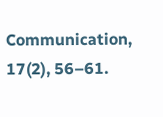Communication, 17(2), 56–61.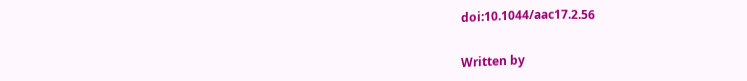doi:10.1044/aac17.2.56


Written by